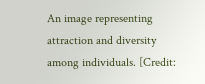An image representing attraction and diversity among individuals. [Credit: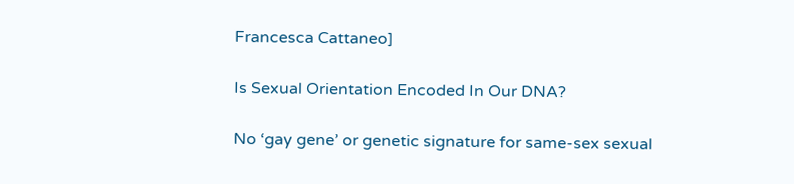Francesca Cattaneo]

Is Sexual Orientation Encoded In Our DNA?

No ‘gay gene’ or genetic signature for same-sex sexual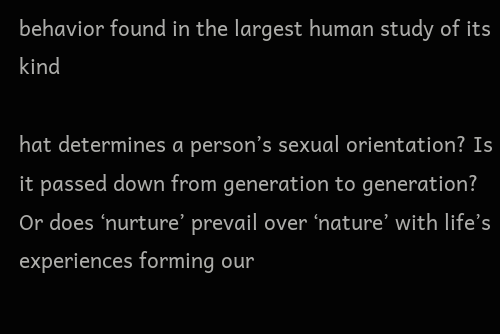behavior found in the largest human study of its kind

hat determines a person’s sexual orientation? Is it passed down from generation to generation? Or does ‘nurture’ prevail over ‘nature’ with life’s experiences forming our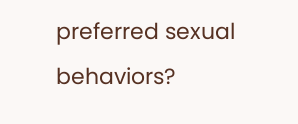preferred sexual behaviors?